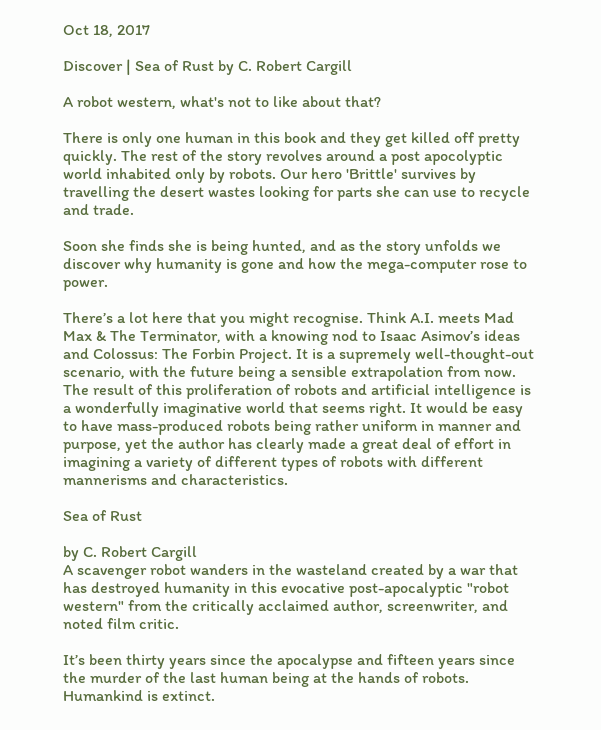Oct 18, 2017

Discover | Sea of Rust by C. Robert Cargill

A robot western, what's not to like about that?

There is only one human in this book and they get killed off pretty quickly. The rest of the story revolves around a post apocolyptic world inhabited only by robots. Our hero 'Brittle' survives by travelling the desert wastes looking for parts she can use to recycle and trade.

Soon she finds she is being hunted, and as the story unfolds we discover why humanity is gone and how the mega-computer rose to power.

There’s a lot here that you might recognise. Think A.I. meets Mad Max & The Terminator, with a knowing nod to Isaac Asimov’s ideas and Colossus: The Forbin Project. It is a supremely well-thought-out scenario, with the future being a sensible extrapolation from now. The result of this proliferation of robots and artificial intelligence is a wonderfully imaginative world that seems right. It would be easy to have mass-produced robots being rather uniform in manner and purpose, yet the author has clearly made a great deal of effort in imagining a variety of different types of robots with different mannerisms and characteristics.

Sea of Rust

by C. Robert Cargill
A scavenger robot wanders in the wasteland created by a war that has destroyed humanity in this evocative post-apocalyptic "robot western" from the critically acclaimed author, screenwriter, and noted film critic.

It’s been thirty years since the apocalypse and fifteen years since the murder of the last human being at the hands of robots. Humankind is extinct.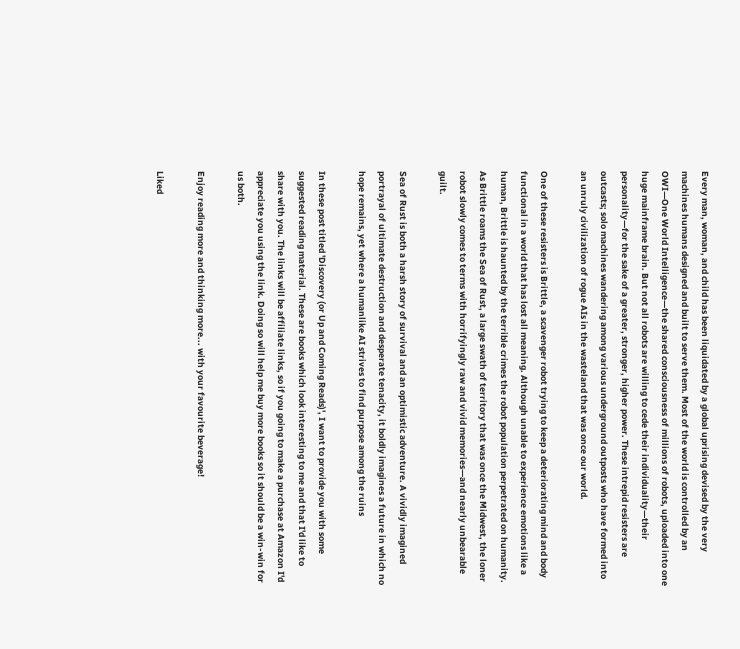Every man, woman, and child has been liquidated by a global uprising devised by the very machines humans designed and built to serve them. Most of the world is controlled by an OWI—One World Intelligence—the shared consciousness of millions of robots, uploaded into one huge mainframe brain. But not all robots are willing to cede their individuality—their personality—for the sake of a greater, stronger, higher power. These intrepid resisters are outcasts; solo machines wandering among various underground outposts who have formed into an unruly civilization of rogue AIs in the wasteland that was once our world.

One of these resisters is Brittle, a scavenger robot trying to keep a deteriorating mind and body functional in a world that has lost all meaning. Although unable to experience emotions like a human, Brittle is haunted by the terrible crimes the robot population perpetrated on humanity. As Brittle roams the Sea of Rust, a large swath of territory that was once the Midwest, the loner robot slowly comes to terms with horrifyingly raw and vivid memories—and nearly unbearable guilt.

Sea of Rust is both a harsh story of survival and an optimistic adventure. A vividly imagined portrayal of ultimate destruction and desperate tenacity, it boldly imagines a future in which no hope remains, yet where a humanlike AI strives to find purpose among the ruins

In these post titled 'Discovery (or Up and Coming Reads)', I want to provide you with some suggested reading material. These are books which look interesting to me and that I'd like to share with you. The links will be affiliate links, so if you going to make a purchase at Amazon I'd appreciate you using the link. Doing so will help me buy more books so it should be a win-win for us both.

Enjoy reading more and thinking more... with your favourite beverage!

Liked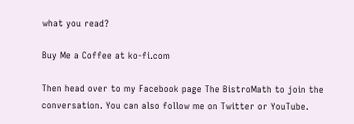what you read?

Buy Me a Coffee at ko-fi.com

Then head over to my Facebook page The BistroMath to join the conversation. You can also follow me on Twitter or YouTube.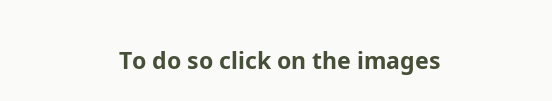To do so click on the images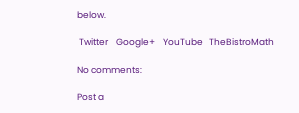below.

 Twitter    Google+    YouTube   TheBistroMath

No comments:

Post a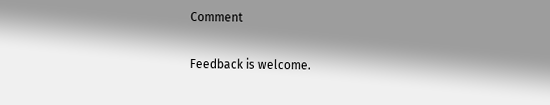Comment

Feedback is welcome.